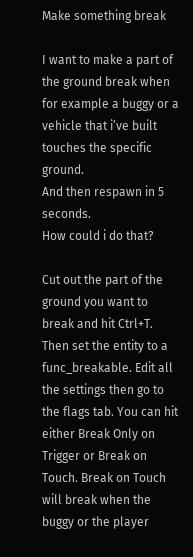Make something break

I want to make a part of the ground break when for example a buggy or a vehicle that i’ve built touches the specific ground.
And then respawn in 5 seconds.
How could i do that?

Cut out the part of the ground you want to break and hit Ctrl+T. Then set the entity to a func_breakable. Edit all the settings then go to the flags tab. You can hit either Break Only on Trigger or Break on Touch. Break on Touch will break when the buggy or the player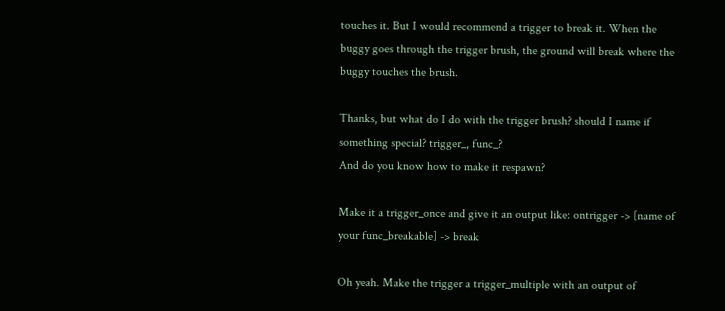touches it. But I would recommend a trigger to break it. When the buggy goes through the trigger brush, the ground will break where the buggy touches the brush.

Thanks, but what do I do with the trigger brush? should I name if something special? trigger_, func_?
And do you know how to make it respawn?

Make it a trigger_once and give it an output like: ontrigger -> [name of your func_breakable] -> break

Oh yeah. Make the trigger a trigger_multiple with an output of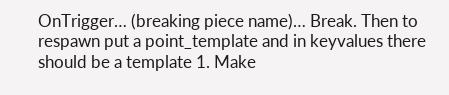OnTrigger… (breaking piece name)… Break. Then to respawn put a point_template and in keyvalues there should be a template 1. Make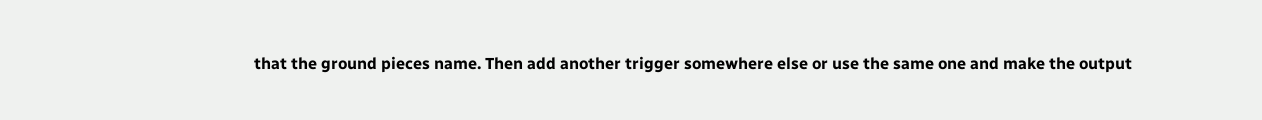that the ground pieces name. Then add another trigger somewhere else or use the same one and make the output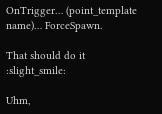OnTrigger… (point_template name)… ForceSpawn.

That should do it :slight_smile:

Uhm,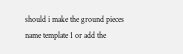should i make the ground pieces name template 1 or add the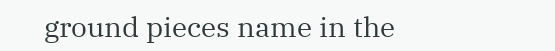ground pieces name in the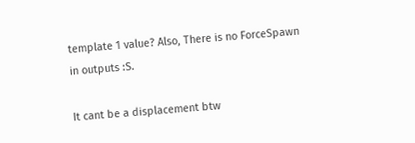template 1 value? Also, There is no ForceSpawn in outputs :S.

It cant be a displacement btw